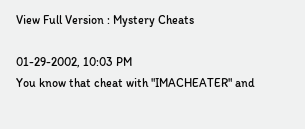View Full Version : Mystery Cheats

01-29-2002, 10:03 PM
You know that cheat with "IMACHEATER" and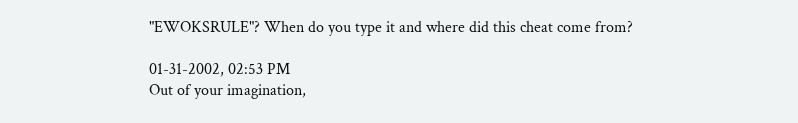"EWOKSRULE"? When do you type it and where did this cheat come from?

01-31-2002, 02:53 PM
Out of your imagination,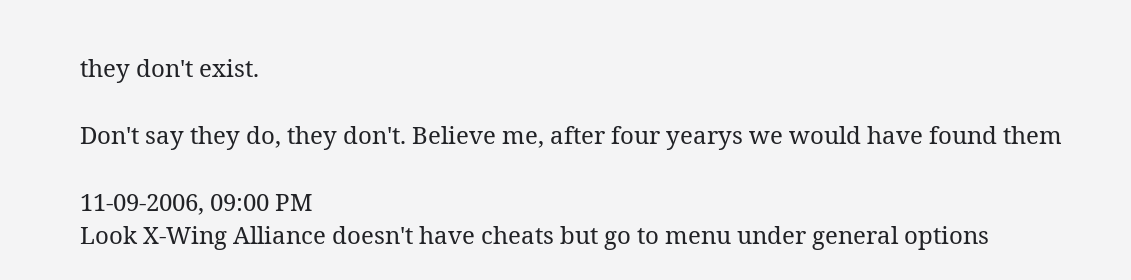they don't exist.

Don't say they do, they don't. Believe me, after four yearys we would have found them

11-09-2006, 09:00 PM
Look X-Wing Alliance doesn't have cheats but go to menu under general options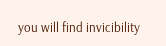you will find invicibility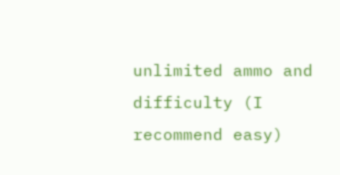unlimited ammo and difficulty (I recommend easy)